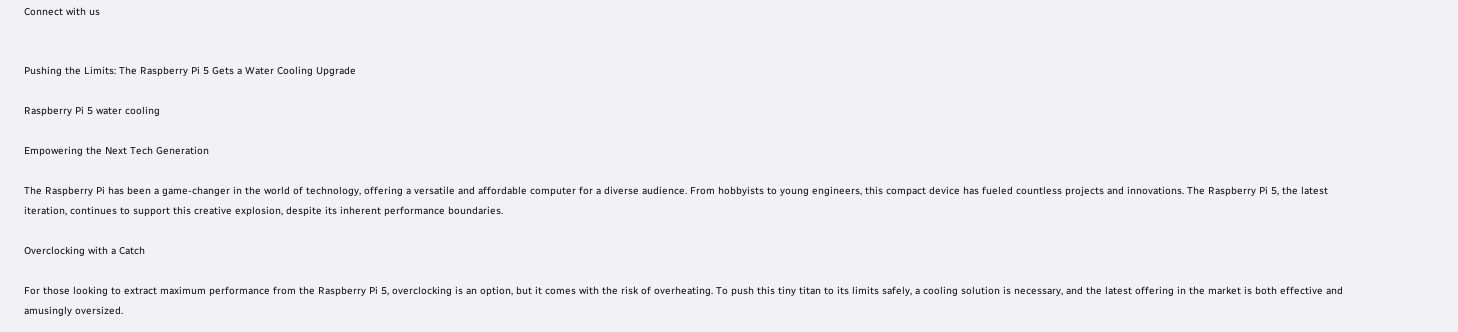Connect with us


Pushing the Limits: The Raspberry Pi 5 Gets a Water Cooling Upgrade

Raspberry Pi 5 water cooling

Empowering the Next Tech Generation

The Raspberry Pi has been a game-changer in the world of technology, offering a versatile and affordable computer for a diverse audience. From hobbyists to young engineers, this compact device has fueled countless projects and innovations. The Raspberry Pi 5, the latest iteration, continues to support this creative explosion, despite its inherent performance boundaries.

Overclocking with a Catch

For those looking to extract maximum performance from the Raspberry Pi 5, overclocking is an option, but it comes with the risk of overheating. To push this tiny titan to its limits safely, a cooling solution is necessary, and the latest offering in the market is both effective and amusingly oversized.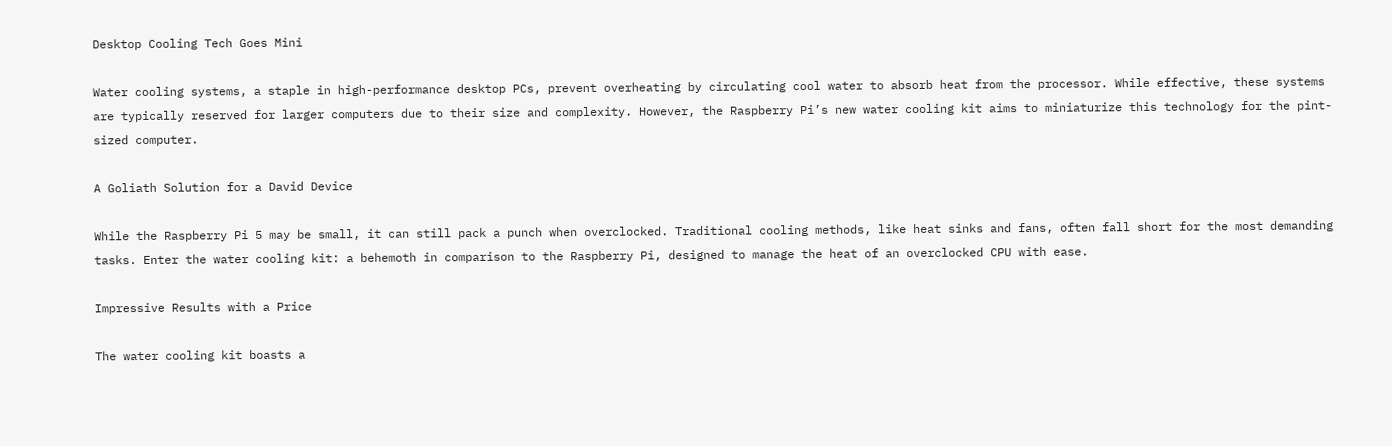Desktop Cooling Tech Goes Mini

Water cooling systems, a staple in high-performance desktop PCs, prevent overheating by circulating cool water to absorb heat from the processor. While effective, these systems are typically reserved for larger computers due to their size and complexity. However, the Raspberry Pi’s new water cooling kit aims to miniaturize this technology for the pint-sized computer.

A Goliath Solution for a David Device

While the Raspberry Pi 5 may be small, it can still pack a punch when overclocked. Traditional cooling methods, like heat sinks and fans, often fall short for the most demanding tasks. Enter the water cooling kit: a behemoth in comparison to the Raspberry Pi, designed to manage the heat of an overclocked CPU with ease.

Impressive Results with a Price

The water cooling kit boasts a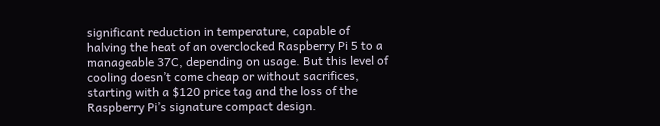significant reduction in temperature, capable of halving the heat of an overclocked Raspberry Pi 5 to a manageable 37C, depending on usage. But this level of cooling doesn’t come cheap or without sacrifices, starting with a $120 price tag and the loss of the Raspberry Pi’s signature compact design.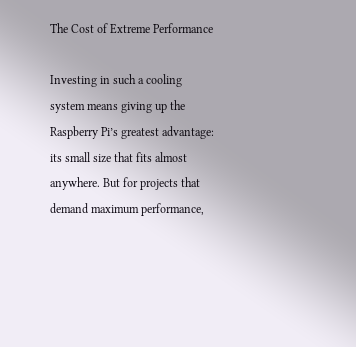The Cost of Extreme Performance

Investing in such a cooling system means giving up the Raspberry Pi’s greatest advantage: its small size that fits almost anywhere. But for projects that demand maximum performance,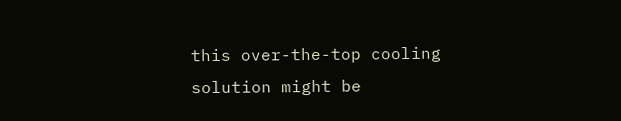this over-the-top cooling solution might be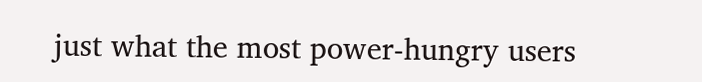just what the most power-hungry users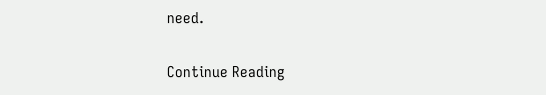need.

Continue Reading